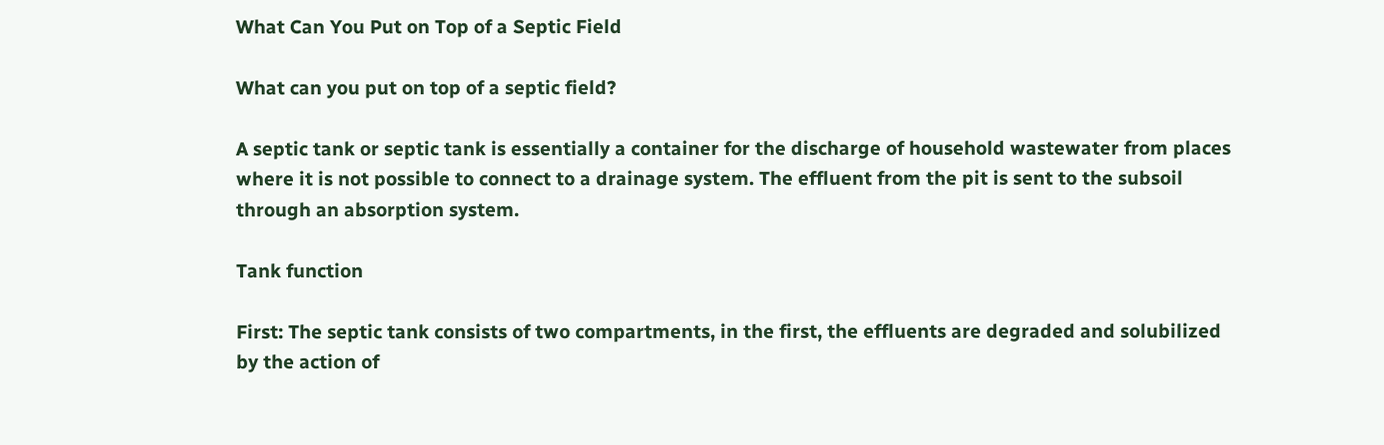What Can You Put on Top of a Septic Field

What can you put on top of a septic field?

A septic tank or septic tank is essentially a container for the discharge of household wastewater from places where it is not possible to connect to a drainage system. The effluent from the pit is sent to the subsoil through an absorption system.

Tank function

First: The septic tank consists of two compartments, in the first, the effluents are degraded and solubilized by the action of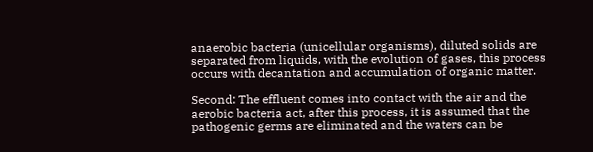anaerobic bacteria (unicellular organisms), diluted solids are separated from liquids, with the evolution of gases, this process occurs with decantation and accumulation of organic matter.

Second: The effluent comes into contact with the air and the aerobic bacteria act, after this process, it is assumed that the pathogenic germs are eliminated and the waters can be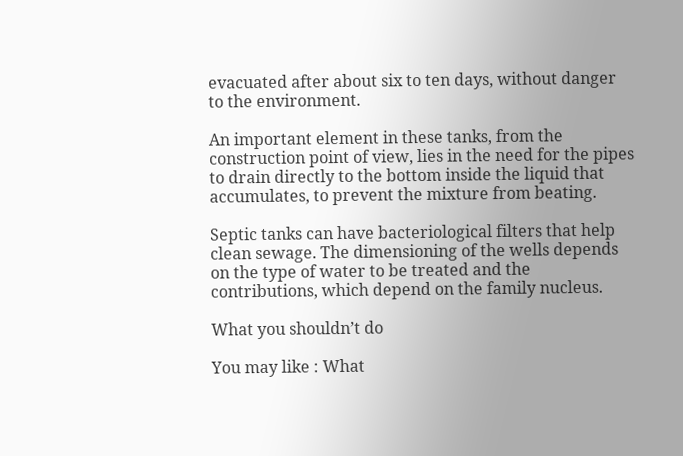evacuated after about six to ten days, without danger to the environment.

An important element in these tanks, from the construction point of view, lies in the need for the pipes to drain directly to the bottom inside the liquid that accumulates, to prevent the mixture from beating.

Septic tanks can have bacteriological filters that help clean sewage. The dimensioning of the wells depends on the type of water to be treated and the contributions, which depend on the family nucleus.

What you shouldn’t do

You may like : What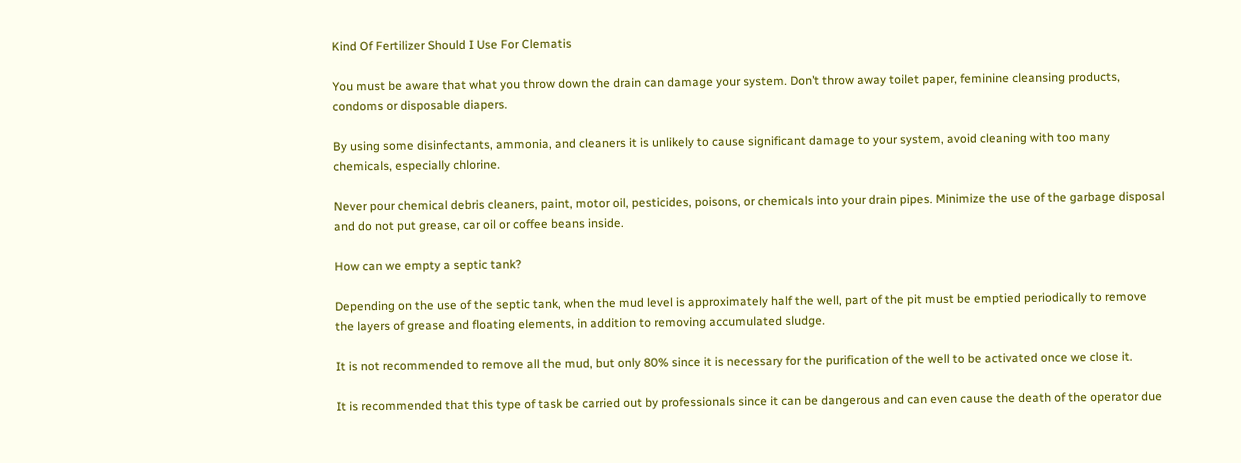Kind Of Fertilizer Should I Use For Clematis

You must be aware that what you throw down the drain can damage your system. Don’t throw away toilet paper, feminine cleansing products, condoms or disposable diapers.

By using some disinfectants, ammonia, and cleaners it is unlikely to cause significant damage to your system, avoid cleaning with too many chemicals, especially chlorine.

Never pour chemical debris cleaners, paint, motor oil, pesticides, poisons, or chemicals into your drain pipes. Minimize the use of the garbage disposal and do not put grease, car oil or coffee beans inside.

How can we empty a septic tank?

Depending on the use of the septic tank, when the mud level is approximately half the well, part of the pit must be emptied periodically to remove the layers of grease and floating elements, in addition to removing accumulated sludge.

It is not recommended to remove all the mud, but only 80% since it is necessary for the purification of the well to be activated once we close it.

It is recommended that this type of task be carried out by professionals since it can be dangerous and can even cause the death of the operator due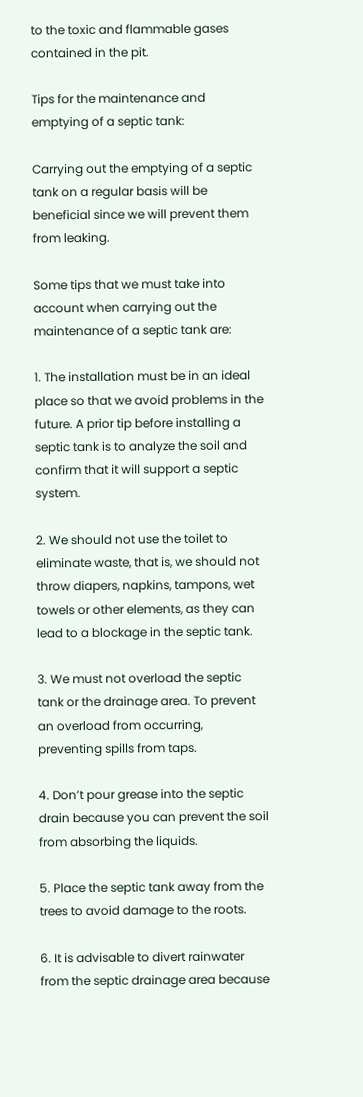to the toxic and flammable gases contained in the pit.

Tips for the maintenance and emptying of a septic tank:

Carrying out the emptying of a septic tank on a regular basis will be beneficial since we will prevent them from leaking.

Some tips that we must take into account when carrying out the maintenance of a septic tank are:

1. The installation must be in an ideal place so that we avoid problems in the future. A prior tip before installing a septic tank is to analyze the soil and confirm that it will support a septic system.

2. We should not use the toilet to eliminate waste, that is, we should not throw diapers, napkins, tampons, wet towels or other elements, as they can lead to a blockage in the septic tank.

3. We must not overload the septic tank or the drainage area. To prevent an overload from occurring, preventing spills from taps.

4. Don’t pour grease into the septic drain because you can prevent the soil from absorbing the liquids.

5. Place the septic tank away from the trees to avoid damage to the roots.

6. It is advisable to divert rainwater from the septic drainage area because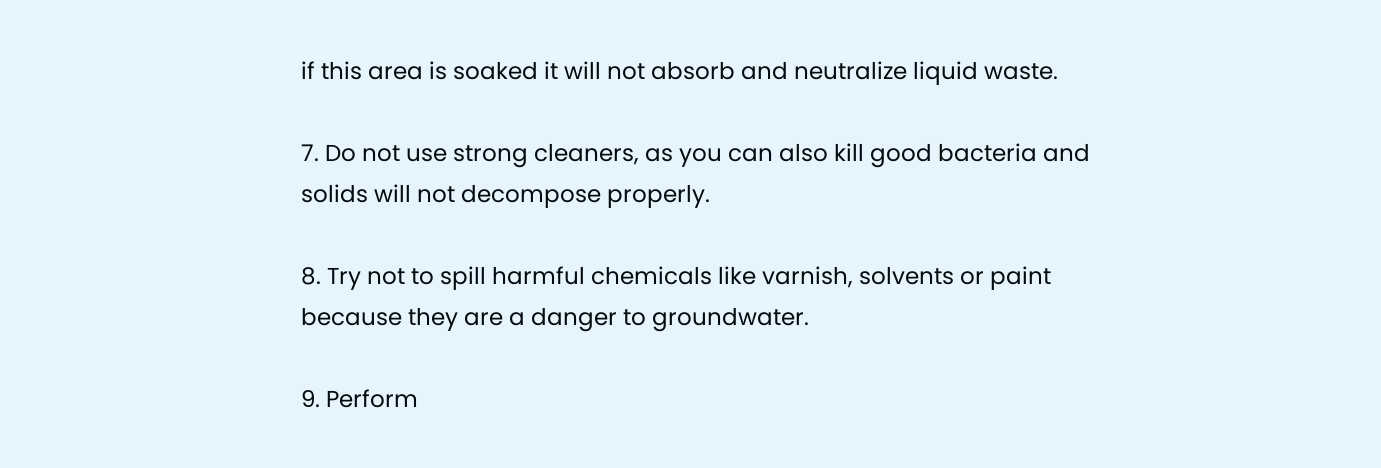if this area is soaked it will not absorb and neutralize liquid waste.

7. Do not use strong cleaners, as you can also kill good bacteria and solids will not decompose properly.

8. Try not to spill harmful chemicals like varnish, solvents or paint because they are a danger to groundwater.

9. Perform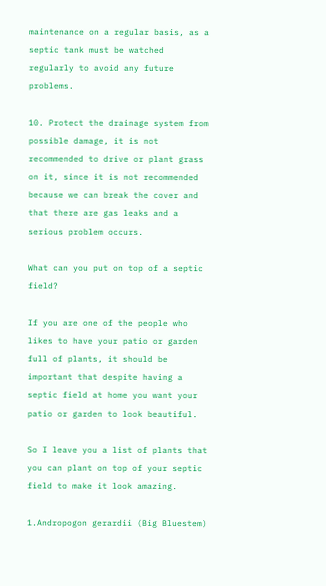maintenance on a regular basis, as a septic tank must be watched regularly to avoid any future problems.

10. Protect the drainage system from possible damage, it is not recommended to drive or plant grass on it, since it is not recommended because we can break the cover and that there are gas leaks and a serious problem occurs.

What can you put on top of a septic field?

If you are one of the people who likes to have your patio or garden full of plants, it should be important that despite having a septic field at home you want your patio or garden to look beautiful.

So I leave you a list of plants that you can plant on top of your septic field to make it look amazing.

1.Andropogon gerardii (Big Bluestem)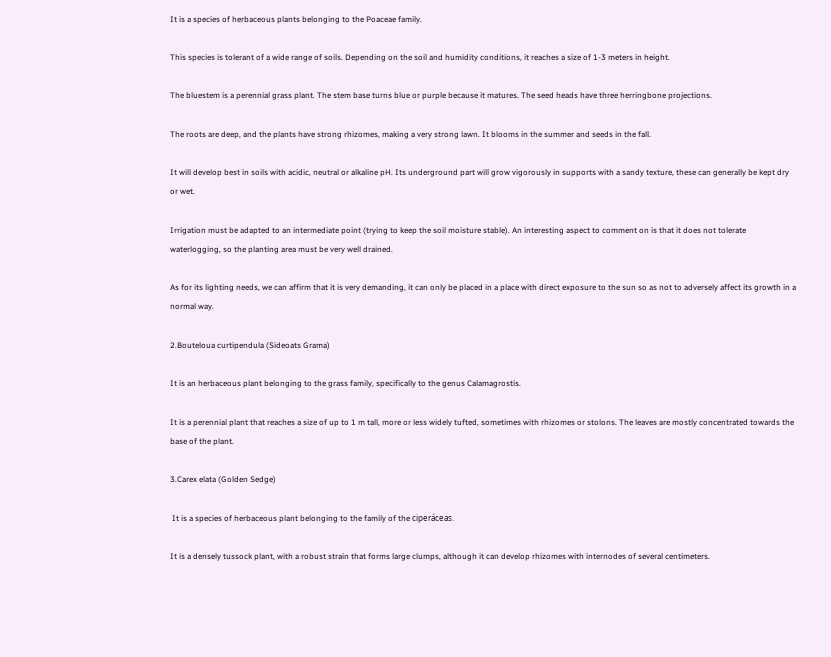It is a species of herbaceous plants belonging to the Poaceae family.

This species is tolerant of a wide range of soils. Depending on the soil and humidity conditions, it reaches a size of 1-3 meters in height.

The bluestem is a perennial grass plant. The stem base turns blue or purple because it matures. The seed heads have three herringbone projections.

The roots are deep, and the plants have strong rhizomes, making a very strong lawn. It blooms in the summer and seeds in the fall.

It will develop best in soils with acidic, neutral or alkaline pH. Its underground part will grow vigorously in supports with a sandy texture, these can generally be kept dry or wet.

Irrigation must be adapted to an intermediate point (trying to keep the soil moisture stable). An interesting aspect to comment on is that it does not tolerate waterlogging, so the planting area must be very well drained.

As for its lighting needs, we can affirm that it is very demanding, it can only be placed in a place with direct exposure to the sun so as not to adversely affect its growth in a normal way.

2.Bouteloua curtipendula (Sideoats Grama)

It is an herbaceous plant belonging to the grass family, specifically to the genus Calamagrostis.

It is a perennial plant that reaches a size of up to 1 m tall, more or less widely tufted, sometimes with rhizomes or stolons. The leaves are mostly concentrated towards the base of the plant.

3.Carex elata (Golden Sedge)

 It is a species of herbaceous plant belonging to the family of the ciperáceas.

It is a densely tussock plant, with a robust strain that forms large clumps, although it can develop rhizomes with internodes of several centimeters.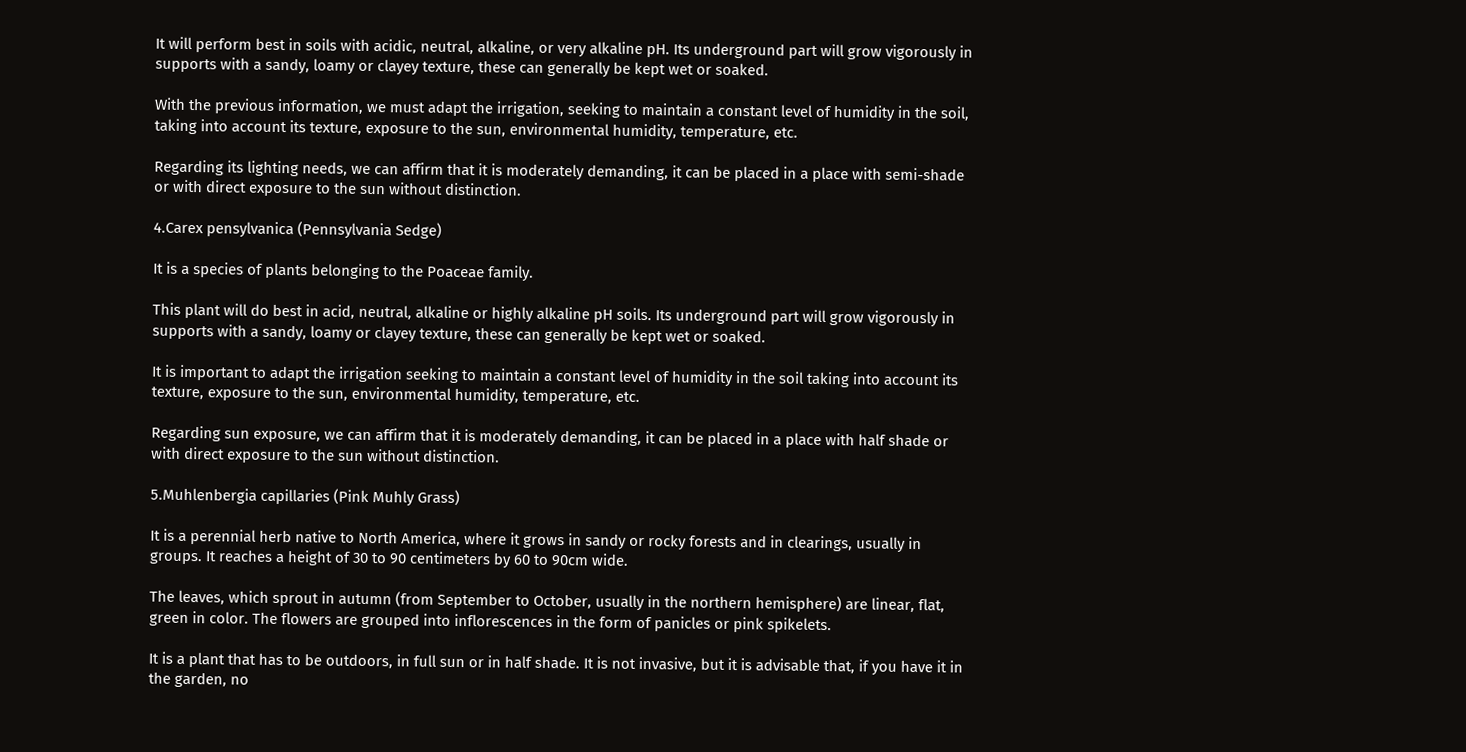It will perform best in soils with acidic, neutral, alkaline, or very alkaline pH. Its underground part will grow vigorously in supports with a sandy, loamy or clayey texture, these can generally be kept wet or soaked.

With the previous information, we must adapt the irrigation, seeking to maintain a constant level of humidity in the soil, taking into account its texture, exposure to the sun, environmental humidity, temperature, etc.

Regarding its lighting needs, we can affirm that it is moderately demanding, it can be placed in a place with semi-shade or with direct exposure to the sun without distinction.

4.Carex pensylvanica (Pennsylvania Sedge)

It is a species of plants belonging to the Poaceae family.

This plant will do best in acid, neutral, alkaline or highly alkaline pH soils. Its underground part will grow vigorously in supports with a sandy, loamy or clayey texture, these can generally be kept wet or soaked.

It is important to adapt the irrigation seeking to maintain a constant level of humidity in the soil taking into account its texture, exposure to the sun, environmental humidity, temperature, etc.

Regarding sun exposure, we can affirm that it is moderately demanding, it can be placed in a place with half shade or with direct exposure to the sun without distinction.

5.Muhlenbergia capillaries (Pink Muhly Grass)

It is a perennial herb native to North America, where it grows in sandy or rocky forests and in clearings, usually in groups. It reaches a height of 30 to 90 centimeters by 60 to 90cm wide.

The leaves, which sprout in autumn (from September to October, usually in the northern hemisphere) are linear, flat, green in color. The flowers are grouped into inflorescences in the form of panicles or pink spikelets.

It is a plant that has to be outdoors, in full sun or in half shade. It is not invasive, but it is advisable that, if you have it in the garden, no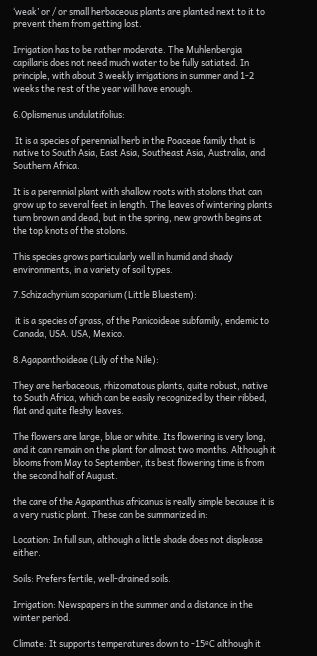‘weak’ or / or small herbaceous plants are planted next to it to prevent them from getting lost.

Irrigation has to be rather moderate. The Muhlenbergia capillaris does not need much water to be fully satiated. In principle, with about 3 weekly irrigations in summer and 1-2 weeks the rest of the year will have enough.

6.Oplismenus undulatifolius:

 It is a species of perennial herb in the Poaceae family that is native to South Asia, East Asia, Southeast Asia, Australia, and Southern Africa.

It is a perennial plant with shallow roots with stolons that can grow up to several feet in length. The leaves of wintering plants turn brown and dead, but in the spring, new growth begins at the top knots of the stolons.

This species grows particularly well in humid and shady environments, in a variety of soil types.

7.Schizachyrium scoparium (Little Bluestem):

 it is a species of grass, of the Panicoideae subfamily, endemic to Canada, USA. USA, Mexico.

8.Agapanthoideae (Lily of the Nile):

They are herbaceous, rhizomatous plants, quite robust, native to South Africa, which can be easily recognized by their ribbed, flat and quite fleshy leaves.

The flowers are large, blue or white. Its flowering is very long, and it can remain on the plant for almost two months. Although it blooms from May to September, its best flowering time is from the second half of August.

the care of the Agapanthus africanus is really simple because it is a very rustic plant. These can be summarized in:

Location: In full sun, although a little shade does not displease either.

Soils: Prefers fertile, well-drained soils.

Irrigation: Newspapers in the summer and a distance in the winter period.

Climate: It supports temperatures down to -15ºC although it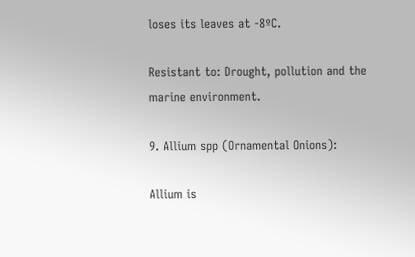loses its leaves at -8ºC.

Resistant to: Drought, pollution and the marine environment.

9. Allium spp (Ornamental Onions):

Allium is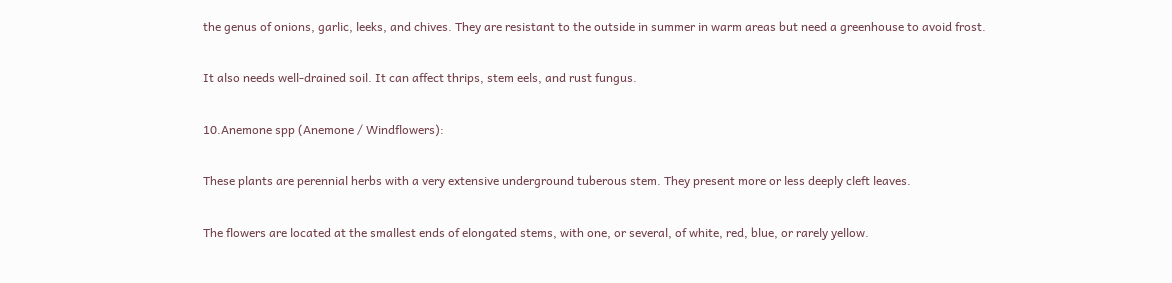the genus of onions, garlic, leeks, and chives. They are resistant to the outside in summer in warm areas but need a greenhouse to avoid frost.

It also needs well-drained soil. It can affect thrips, stem eels, and rust fungus.

10.Anemone spp (Anemone / Windflowers):

These plants are perennial herbs with a very extensive underground tuberous stem. They present more or less deeply cleft leaves.

The flowers are located at the smallest ends of elongated stems, with one, or several, of white, red, blue, or rarely yellow.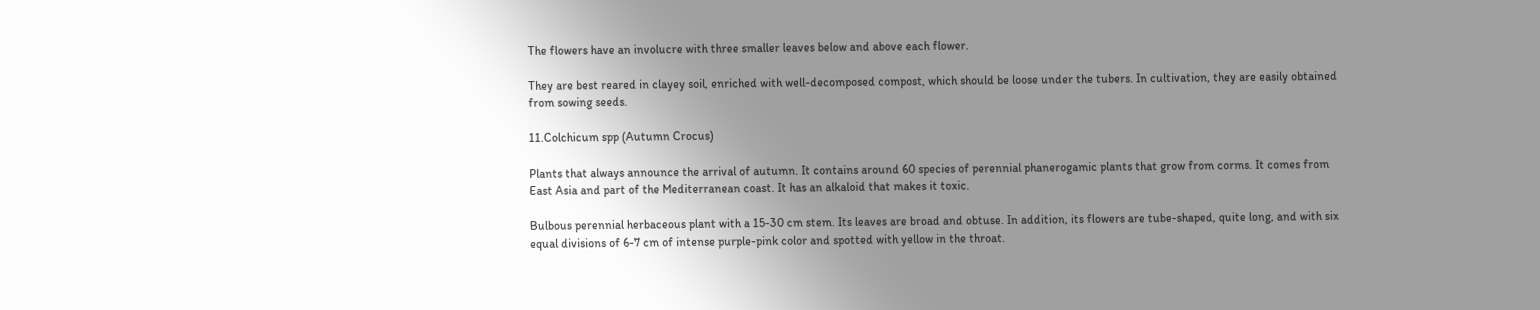The flowers have an involucre with three smaller leaves below and above each flower.

They are best reared in clayey soil, enriched with well-decomposed compost, which should be loose under the tubers. In cultivation, they are easily obtained from sowing seeds.

11.Colchicum spp (Autumn Crocus)

Plants that always announce the arrival of autumn. It contains around 60 species of perennial phanerogamic plants that grow from corms. It comes from East Asia and part of the Mediterranean coast. It has an alkaloid that makes it toxic.

Bulbous perennial herbaceous plant with a 15-30 cm stem. Its leaves are broad and obtuse. In addition, its flowers are tube-shaped, quite long, and with six equal divisions of 6-7 cm of intense purple-pink color and spotted with yellow in the throat.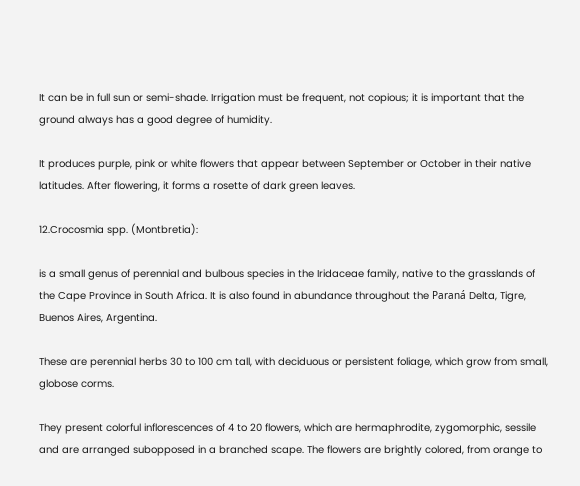It can be in full sun or semi-shade. Irrigation must be frequent, not copious; it is important that the ground always has a good degree of humidity.

It produces purple, pink or white flowers that appear between September or October in their native latitudes. After flowering, it forms a rosette of dark green leaves.

12.Crocosmia spp. (Montbretia):

is a small genus of perennial and bulbous species in the Iridaceae family, native to the grasslands of the Cape Province in South Africa. It is also found in abundance throughout the Paraná Delta, Tigre, Buenos Aires, Argentina.

These are perennial herbs 30 to 100 cm tall, with deciduous or persistent foliage, which grow from small, globose corms.

They present colorful inflorescences of 4 to 20 flowers, which are hermaphrodite, zygomorphic, sessile and are arranged subopposed in a branched scape. The flowers are brightly colored, from orange to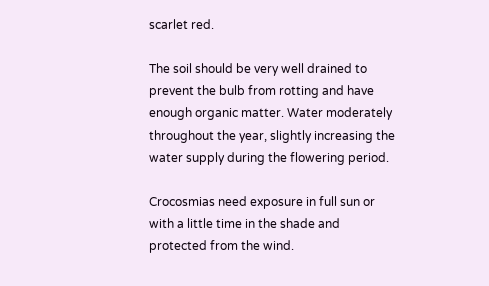scarlet red.

The soil should be very well drained to prevent the bulb from rotting and have enough organic matter. Water moderately throughout the year, slightly increasing the water supply during the flowering period.

Crocosmias need exposure in full sun or with a little time in the shade and protected from the wind.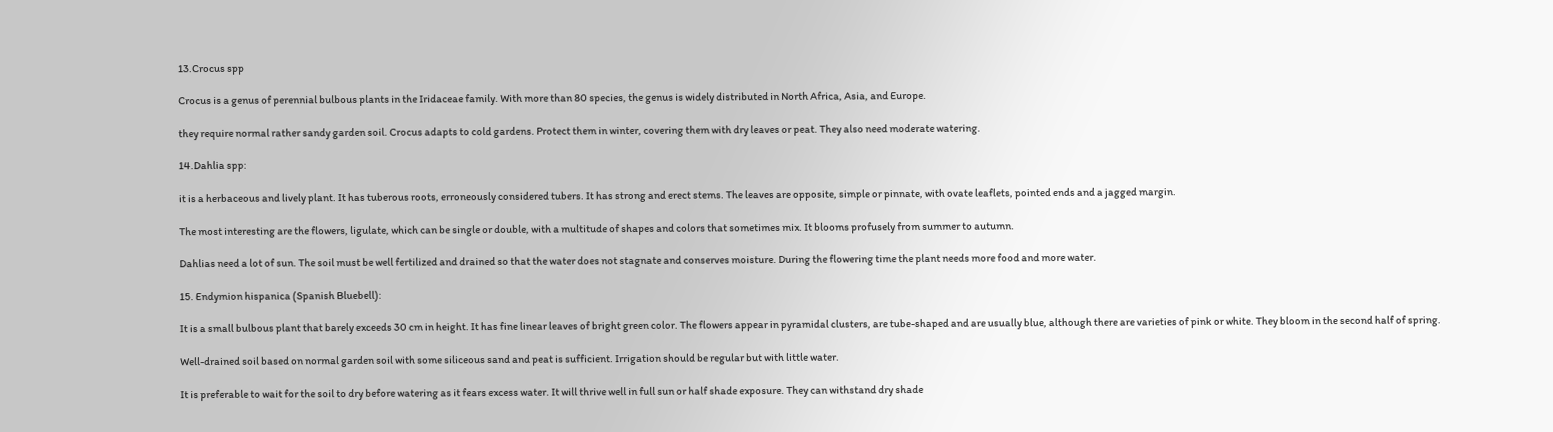13.Crocus spp

Crocus is a genus of perennial bulbous plants in the Iridaceae family. With more than 80 species, the genus is widely distributed in North Africa, Asia, and Europe.

they require normal rather sandy garden soil. Crocus adapts to cold gardens. Protect them in winter, covering them with dry leaves or peat. They also need moderate watering.

14.Dahlia spp:

it is a herbaceous and lively plant. It has tuberous roots, erroneously considered tubers. It has strong and erect stems. The leaves are opposite, simple or pinnate, with ovate leaflets, pointed ends and a jagged margin.

The most interesting are the flowers, ligulate, which can be single or double, with a multitude of shapes and colors that sometimes mix. It blooms profusely from summer to autumn.

Dahlias need a lot of sun. The soil must be well fertilized and drained so that the water does not stagnate and conserves moisture. During the flowering time the plant needs more food and more water.

15. Endymion hispanica (Spanish Bluebell):

It is a small bulbous plant that barely exceeds 30 cm in height. It has fine linear leaves of bright green color. The flowers appear in pyramidal clusters, are tube-shaped and are usually blue, although there are varieties of pink or white. They bloom in the second half of spring.

Well-drained soil based on normal garden soil with some siliceous sand and peat is sufficient. Irrigation should be regular but with little water.

It is preferable to wait for the soil to dry before watering as it fears excess water. It will thrive well in full sun or half shade exposure. They can withstand dry shade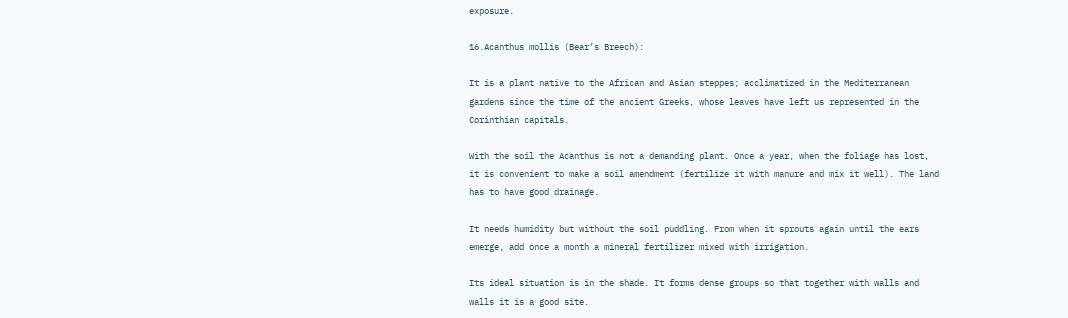exposure.

16.Acanthus mollis (Bear’s Breech):

It is a plant native to the African and Asian steppes; acclimatized in the Mediterranean gardens since the time of the ancient Greeks, whose leaves have left us represented in the Corinthian capitals.

With the soil the Acanthus is not a demanding plant. Once a year, when the foliage has lost, it is convenient to make a soil amendment (fertilize it with manure and mix it well). The land has to have good drainage.

It needs humidity but without the soil puddling. From when it sprouts again until the ears emerge, add once a month a mineral fertilizer mixed with irrigation.

Its ideal situation is in the shade. It forms dense groups so that together with walls and walls it is a good site.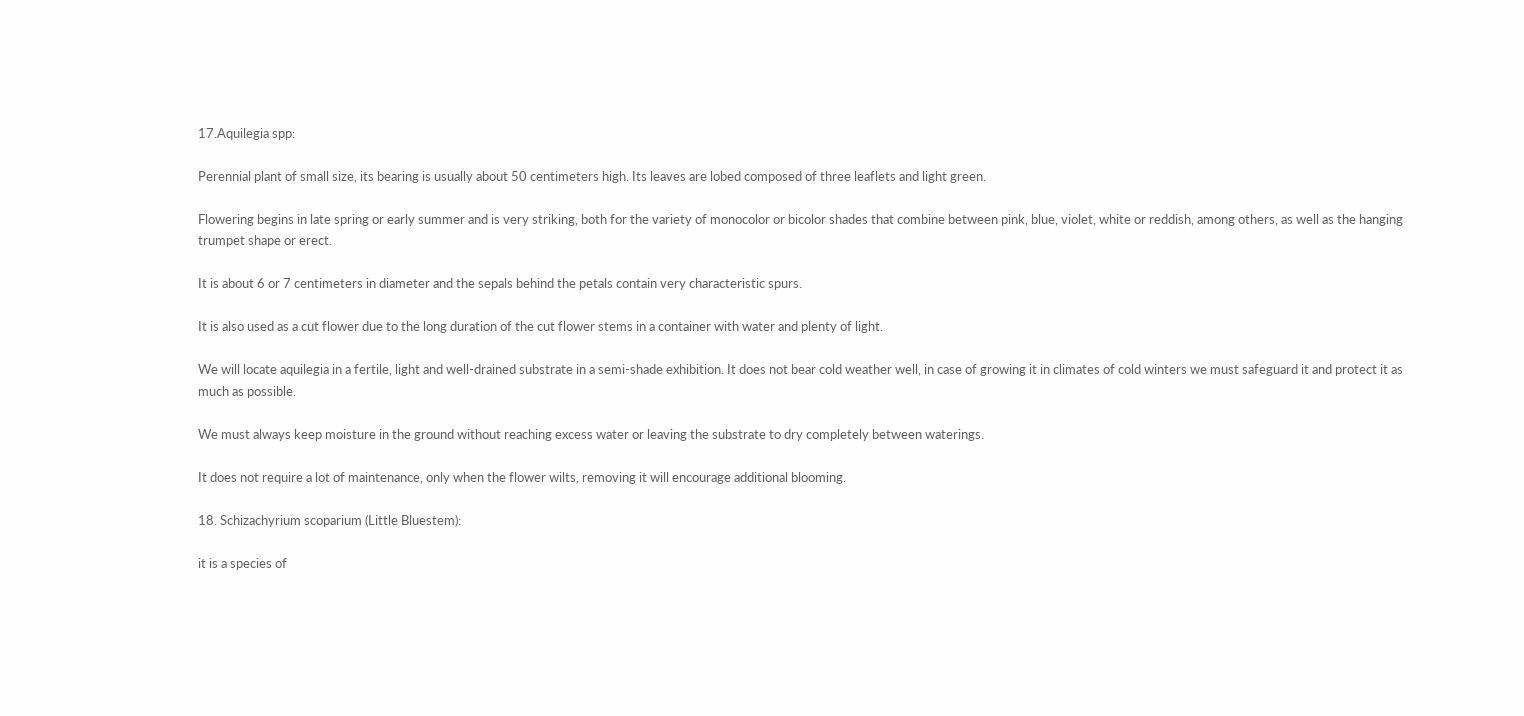17.Aquilegia spp:

Perennial plant of small size, its bearing is usually about 50 centimeters high. Its leaves are lobed composed of three leaflets and light green.

Flowering begins in late spring or early summer and is very striking, both for the variety of monocolor or bicolor shades that combine between pink, blue, violet, white or reddish, among others, as well as the hanging trumpet shape or erect.

It is about 6 or 7 centimeters in diameter and the sepals behind the petals contain very characteristic spurs.

It is also used as a cut flower due to the long duration of the cut flower stems in a container with water and plenty of light.

We will locate aquilegia in a fertile, light and well-drained substrate in a semi-shade exhibition. It does not bear cold weather well, in case of growing it in climates of cold winters we must safeguard it and protect it as much as possible.

We must always keep moisture in the ground without reaching excess water or leaving the substrate to dry completely between waterings.

It does not require a lot of maintenance, only when the flower wilts, removing it will encourage additional blooming.

18. Schizachyrium scoparium (Little Bluestem):

it is a species of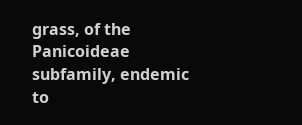grass, of the Panicoideae subfamily, endemic to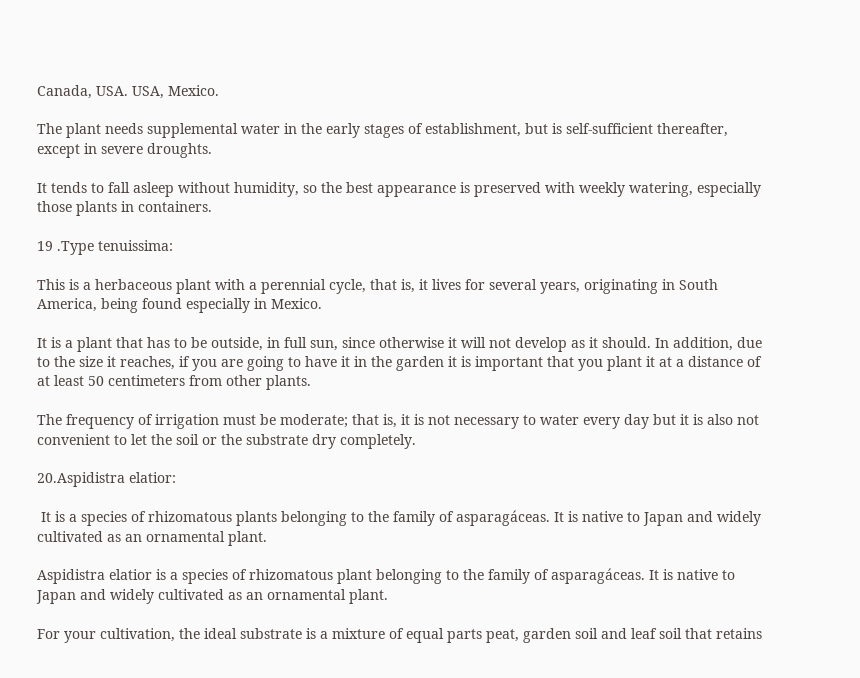Canada, USA. USA, Mexico.

The plant needs supplemental water in the early stages of establishment, but is self-sufficient thereafter, except in severe droughts.

It tends to fall asleep without humidity, so the best appearance is preserved with weekly watering, especially those plants in containers.

19 .Type tenuissima:

This is a herbaceous plant with a perennial cycle, that is, it lives for several years, originating in South America, being found especially in Mexico.

It is a plant that has to be outside, in full sun, since otherwise it will not develop as it should. In addition, due to the size it reaches, if you are going to have it in the garden it is important that you plant it at a distance of at least 50 centimeters from other plants.

The frequency of irrigation must be moderate; that is, it is not necessary to water every day but it is also not convenient to let the soil or the substrate dry completely.

20.Aspidistra elatior:

 It is a species of rhizomatous plants belonging to the family of asparagáceas. It is native to Japan and widely cultivated as an ornamental plant.

Aspidistra elatior is a species of rhizomatous plant belonging to the family of asparagáceas. It is native to Japan and widely cultivated as an ornamental plant.

For your cultivation, the ideal substrate is a mixture of equal parts peat, garden soil and leaf soil that retains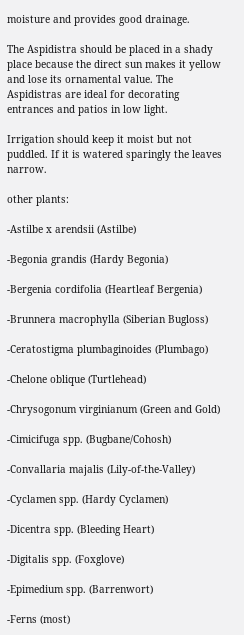moisture and provides good drainage.

The Aspidistra should be placed in a shady place because the direct sun makes it yellow and lose its ornamental value. The Aspidistras are ideal for decorating entrances and patios in low light.

Irrigation should keep it moist but not puddled. If it is watered sparingly the leaves narrow.

other plants:

-Astilbe x arendsii (Astilbe)

-Begonia grandis (Hardy Begonia)

-Bergenia cordifolia (Heartleaf Bergenia)

-Brunnera macrophylla (Siberian Bugloss)

-Ceratostigma plumbaginoides (Plumbago)

-Chelone oblique (Turtlehead)

-Chrysogonum virginianum (Green and Gold)

-Cimicifuga spp. (Bugbane/Cohosh)

-Convallaria majalis (Lily-of-the-Valley)

-Cyclamen spp. (Hardy Cyclamen)

-Dicentra spp. (Bleeding Heart)

-Digitalis spp. (Foxglove)

-Epimedium spp. (Barrenwort)

-Ferns (most)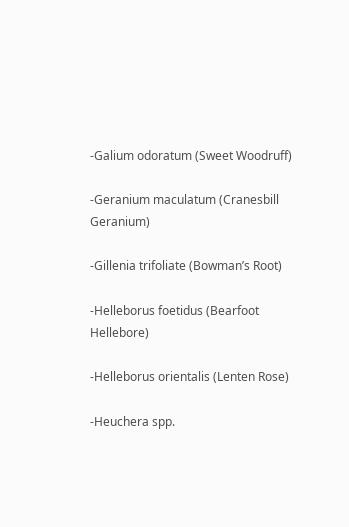-Galium odoratum (Sweet Woodruff)

-Geranium maculatum (Cranesbill Geranium)

-Gillenia trifoliate (Bowman’s Root)

-Helleborus foetidus (Bearfoot Hellebore)

-Helleborus orientalis (Lenten Rose)

-Heuchera spp.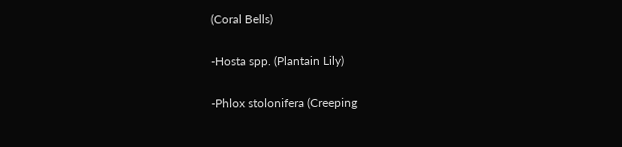(Coral Bells)

-Hosta spp. (Plantain Lily)

-Phlox stolonifera (Creeping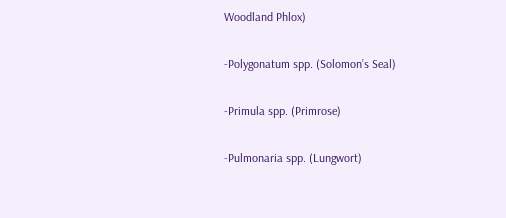Woodland Phlox)

-Polygonatum spp. (Solomon’s Seal)

-Primula spp. (Primrose)

-Pulmonaria spp. (Lungwort)